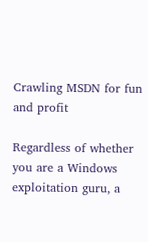Crawling MSDN for fun and profit

Regardless of whether you are a Windows exploitation guru, a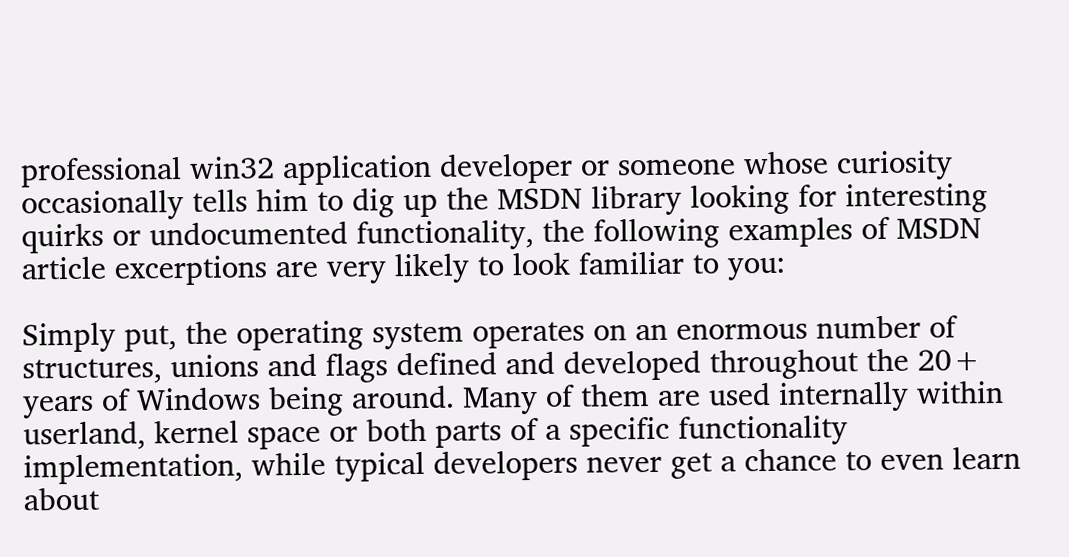professional win32 application developer or someone whose curiosity occasionally tells him to dig up the MSDN library looking for interesting quirks or undocumented functionality, the following examples of MSDN article excerptions are very likely to look familiar to you:

Simply put, the operating system operates on an enormous number of structures, unions and flags defined and developed throughout the 20+ years of Windows being around. Many of them are used internally within userland, kernel space or both parts of a specific functionality implementation, while typical developers never get a chance to even learn about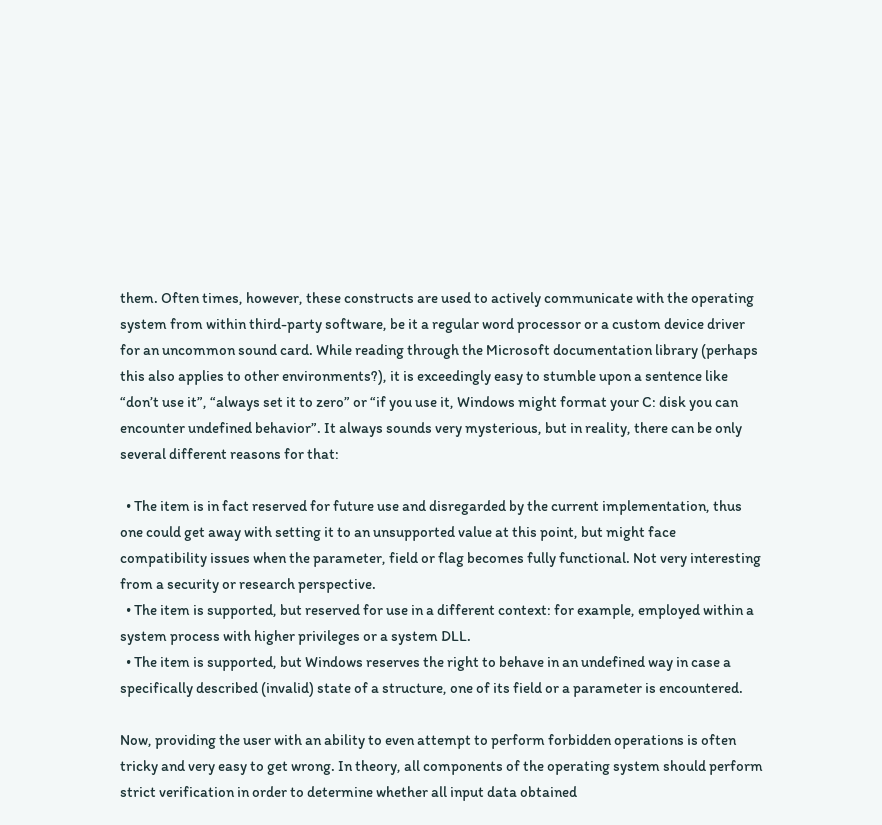them. Often times, however, these constructs are used to actively communicate with the operating system from within third-party software, be it a regular word processor or a custom device driver for an uncommon sound card. While reading through the Microsoft documentation library (perhaps this also applies to other environments?), it is exceedingly easy to stumble upon a sentence like “don’t use it”, “always set it to zero” or “if you use it, Windows might format your C: disk you can encounter undefined behavior”. It always sounds very mysterious, but in reality, there can be only several different reasons for that:

  • The item is in fact reserved for future use and disregarded by the current implementation, thus one could get away with setting it to an unsupported value at this point, but might face compatibility issues when the parameter, field or flag becomes fully functional. Not very interesting from a security or research perspective.
  • The item is supported, but reserved for use in a different context: for example, employed within a system process with higher privileges or a system DLL.
  • The item is supported, but Windows reserves the right to behave in an undefined way in case a specifically described (invalid) state of a structure, one of its field or a parameter is encountered.

Now, providing the user with an ability to even attempt to perform forbidden operations is often tricky and very easy to get wrong. In theory, all components of the operating system should perform strict verification in order to determine whether all input data obtained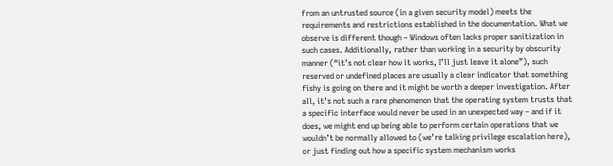from an untrusted source (in a given security model) meets the requirements and restrictions established in the documentation. What we observe is different though – Windows often lacks proper sanitization in such cases. Additionally, rather than working in a security by obscurity manner (“it’s not clear how it works, I’ll just leave it alone”), such reserved or undefined places are usually a clear indicator that something fishy is going on there and it might be worth a deeper investigation. After all, it’s not such a rare phenomenon that the operating system trusts that a specific interface would never be used in an unexpected way – and if it does, we might end up being able to perform certain operations that we wouldn’t be normally allowed to (we’re talking privilege escalation here), or just finding out how a specific system mechanism works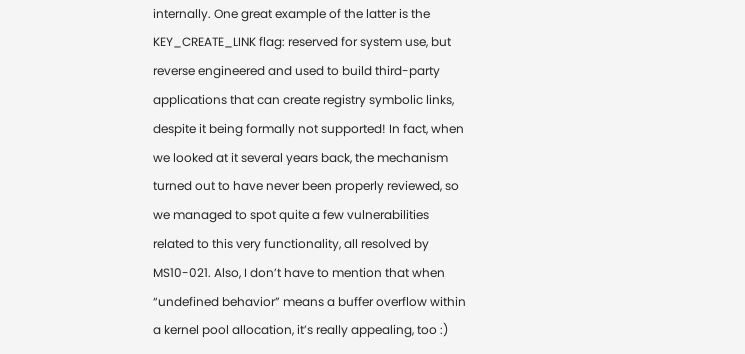internally. One great example of the latter is the KEY_CREATE_LINK flag: reserved for system use, but reverse engineered and used to build third-party applications that can create registry symbolic links, despite it being formally not supported! In fact, when we looked at it several years back, the mechanism turned out to have never been properly reviewed, so we managed to spot quite a few vulnerabilities related to this very functionality, all resolved by MS10-021. Also, I don’t have to mention that when “undefined behavior” means a buffer overflow within a kernel pool allocation, it’s really appealing, too :)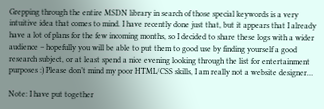Grepping through the entire MSDN library in search of those special keywords is a very intuitive idea that comes to mind. I have recently done just that, but it appears that I already have a lot of plans for the few incoming months, so I decided to share these logs with a wider audience – hopefully you will be able to put them to good use by finding yourself a good research subject, or at least spend a nice evening looking through the list for entertainment purposes :) Please don’t mind my poor HTML/CSS skills, I am really not a website designer…

Note: I have put together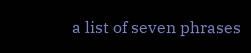a list of seven phrases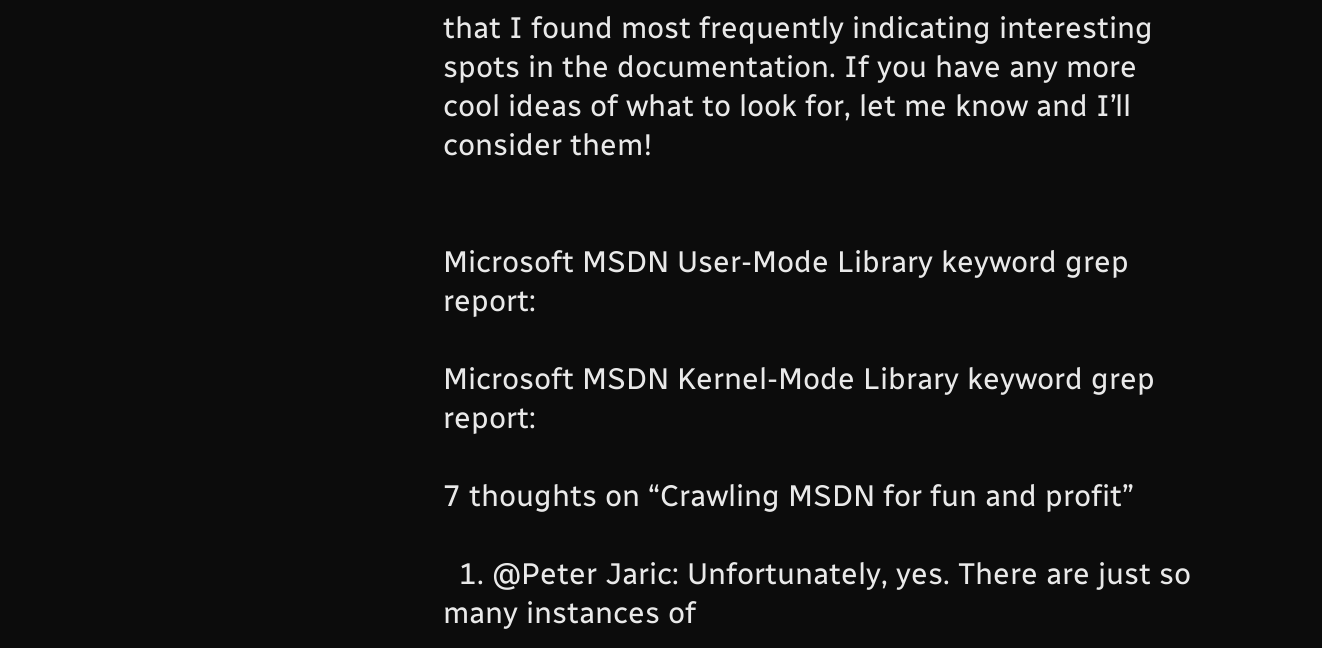that I found most frequently indicating interesting spots in the documentation. If you have any more cool ideas of what to look for, let me know and I’ll consider them!


Microsoft MSDN User-Mode Library keyword grep report:

Microsoft MSDN Kernel-Mode Library keyword grep report:

7 thoughts on “Crawling MSDN for fun and profit”

  1. @Peter Jaric: Unfortunately, yes. There are just so many instances of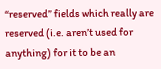“reserved” fields which really are reserved (i.e. aren’t used for anything) for it to be an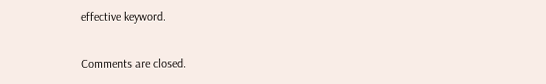effective keyword.

Comments are closed.